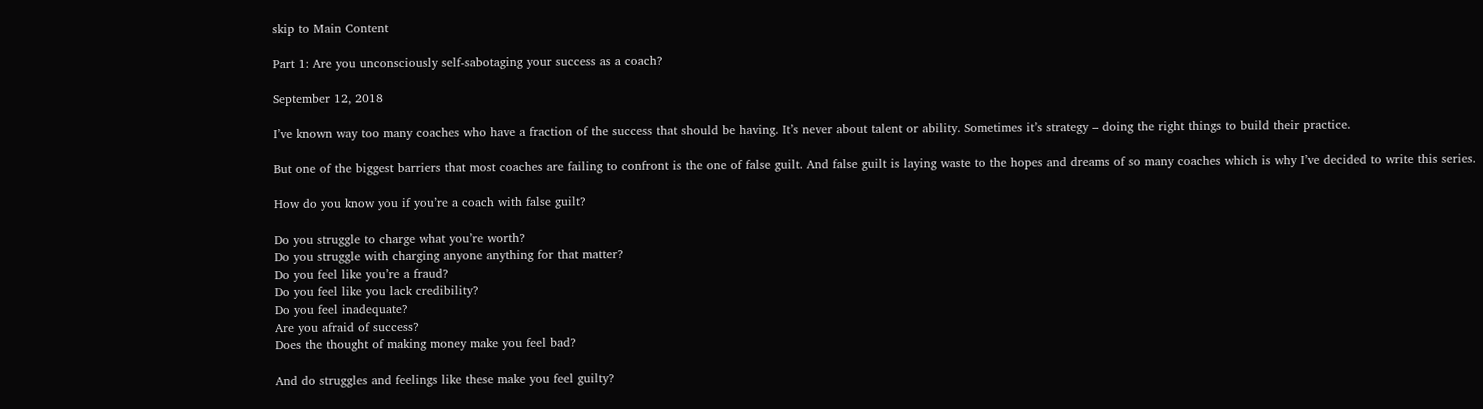skip to Main Content

Part 1: Are you unconsciously self-sabotaging your success as a coach?

September 12, 2018

I’ve known way too many coaches who have a fraction of the success that should be having. It’s never about talent or ability. Sometimes it’s strategy – doing the right things to build their practice.

But one of the biggest barriers that most coaches are failing to confront is the one of false guilt. And false guilt is laying waste to the hopes and dreams of so many coaches which is why I’ve decided to write this series.

How do you know you if you’re a coach with false guilt?

Do you struggle to charge what you’re worth?
Do you struggle with charging anyone anything for that matter?
Do you feel like you’re a fraud?
Do you feel like you lack credibility?
Do you feel inadequate?
Are you afraid of success?
Does the thought of making money make you feel bad?

And do struggles and feelings like these make you feel guilty?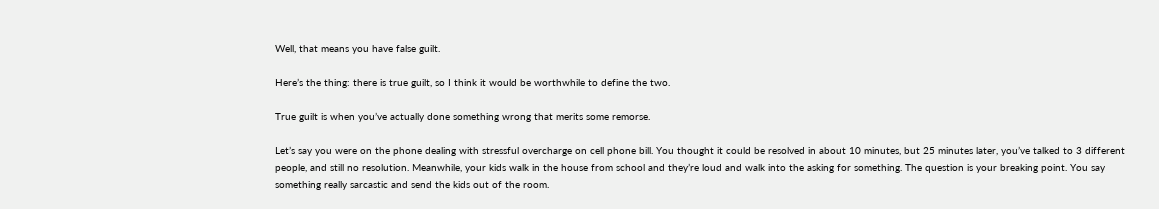Well, that means you have false guilt.

Here’s the thing: there is true guilt, so I think it would be worthwhile to define the two.

True guilt is when you’ve actually done something wrong that merits some remorse.

Let’s say you were on the phone dealing with stressful overcharge on cell phone bill. You thought it could be resolved in about 10 minutes, but 25 minutes later, you’ve talked to 3 different people, and still no resolution. Meanwhile, your kids walk in the house from school and they’re loud and walk into the asking for something. The question is your breaking point. You say something really sarcastic and send the kids out of the room.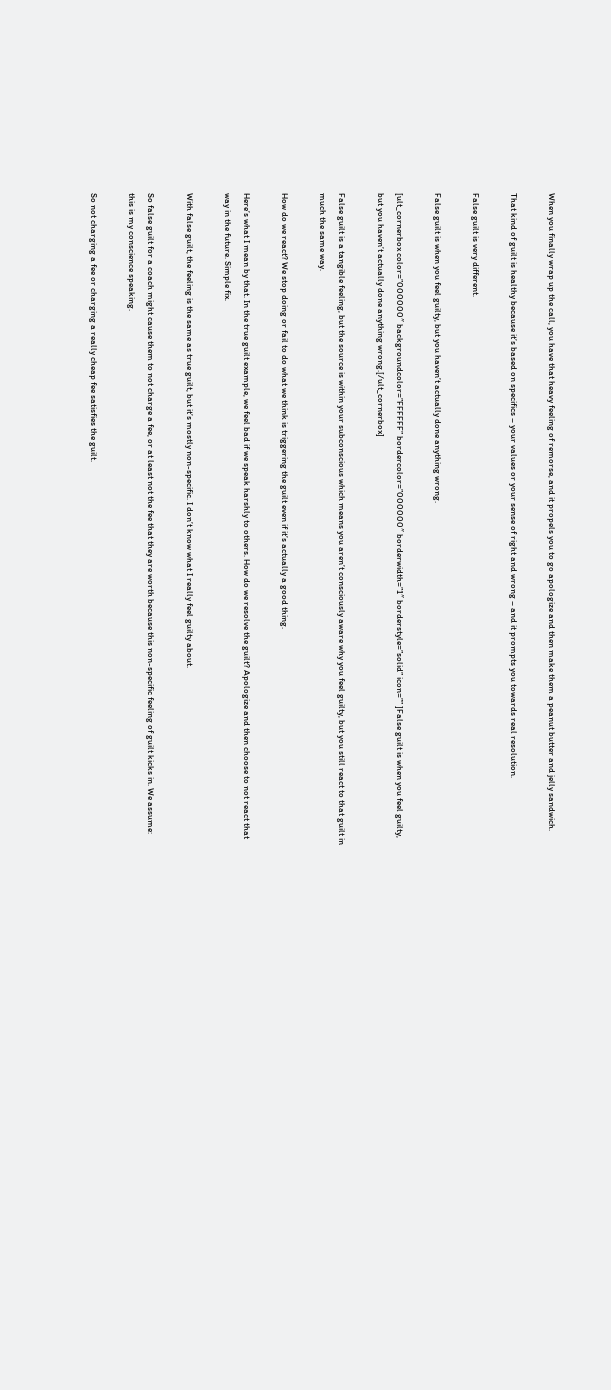When you finally wrap up the call, you have that heavy feeling of remorse, and it propels you to go apologize and then make them a peanut butter and jelly sandwich.

That kind of guilt is healthy because it’s based on specifics – your values or your sense of right and wrong – and it prompts you towards real resolution.

False guilt is very different.

False guilt is when you feel guilty, but you haven’t actually done anything wrong.

[ult_cornerbox color=”000000″ backgroundcolor=”FFFFFF” bordercolor=”000000″ borderwidth=”1″ borderstyle=”solid” icon=”” ]False guilt is when you feel guilty, but you haven’t actually done anything wrong.[/ult_cornerbox]

False guilt is a tangible feeling, but the source is within your subconscious which means you aren’t consciously aware why you feel guilty, but you still react to that guilt in much the same way.

How do we react? We stop doing or fail to do what we think is triggering the guilt even if it’s actually a good thing.

Here’s what I mean by that. In the true guilt example, we feel bad if we speak harshly to others. How do we resolve the guilt? Apologize and then choose to not react that way in the future. Simple fix.

With false guilt, the feeling is the same as true guilt, but it’s mostly non-specific. I don’t know what I really feel guilty about.

So false guilt for a coach might cause them to not charge a fee, or at least not the fee that they are worth because this non-specific feeling of guilt kicks in. We assume: this is my conscience speaking.

So not charging a fee or charging a really cheap fee satisfies the guilt.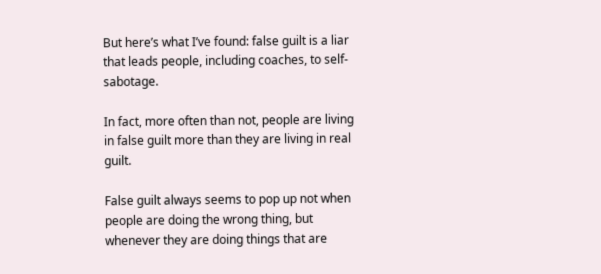But here’s what I’ve found: false guilt is a liar that leads people, including coaches, to self-sabotage.

In fact, more often than not, people are living in false guilt more than they are living in real guilt.

False guilt always seems to pop up not when people are doing the wrong thing, but whenever they are doing things that are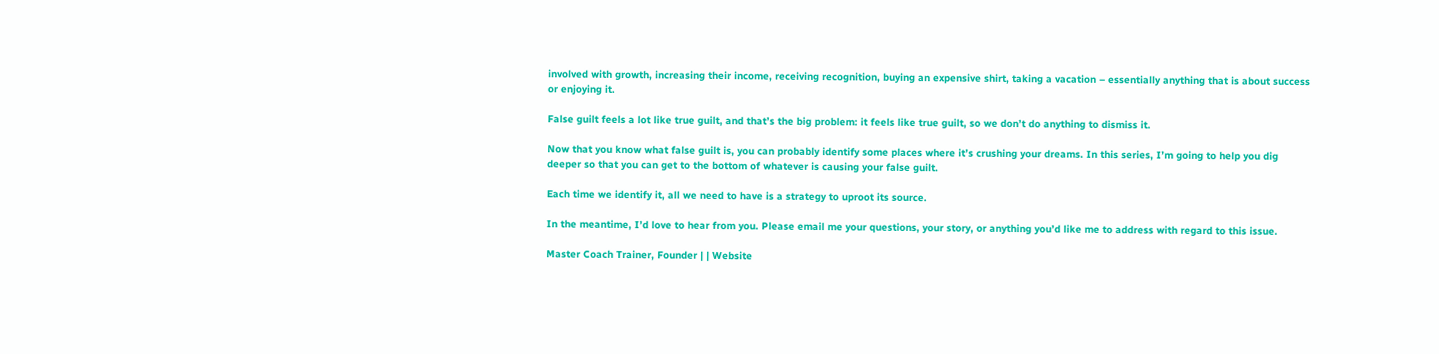involved with growth, increasing their income, receiving recognition, buying an expensive shirt, taking a vacation – essentially anything that is about success or enjoying it.

False guilt feels a lot like true guilt, and that’s the big problem: it feels like true guilt, so we don’t do anything to dismiss it.

Now that you know what false guilt is, you can probably identify some places where it’s crushing your dreams. In this series, I’m going to help you dig deeper so that you can get to the bottom of whatever is causing your false guilt.

Each time we identify it, all we need to have is a strategy to uproot its source.

In the meantime, I’d love to hear from you. Please email me your questions, your story, or anything you’d like me to address with regard to this issue.

Master Coach Trainer, Founder | | Website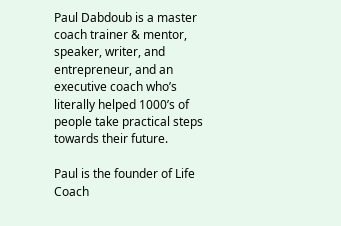Paul Dabdoub is a master coach trainer & mentor, speaker, writer, and entrepreneur, and an executive coach who’s literally helped 1000’s of people take practical steps towards their future.

Paul is the founder of Life Coach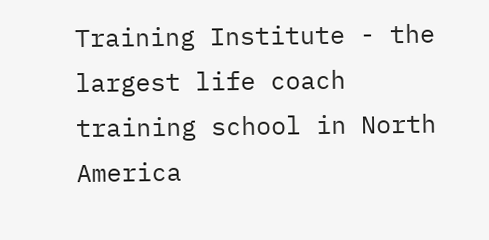Training Institute - the largest life coach training school in North America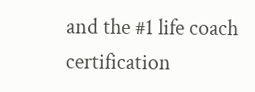and the #1 life coach certification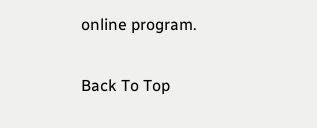online program.

Back To Top